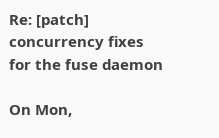Re: [patch] concurrency fixes for the fuse daemon

On Mon,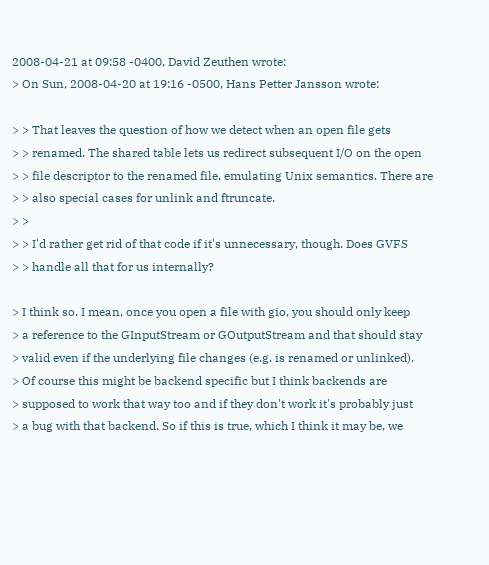2008-04-21 at 09:58 -0400, David Zeuthen wrote:
> On Sun, 2008-04-20 at 19:16 -0500, Hans Petter Jansson wrote:

> > That leaves the question of how we detect when an open file gets
> > renamed. The shared table lets us redirect subsequent I/O on the open
> > file descriptor to the renamed file, emulating Unix semantics. There are
> > also special cases for unlink and ftruncate.
> >
> > I'd rather get rid of that code if it's unnecessary, though. Does GVFS
> > handle all that for us internally?

> I think so. I mean, once you open a file with gio, you should only keep
> a reference to the GInputStream or GOutputStream and that should stay
> valid even if the underlying file changes (e.g. is renamed or unlinked).
> Of course this might be backend specific but I think backends are
> supposed to work that way too and if they don't work it's probably just
> a bug with that backend. So if this is true, which I think it may be, we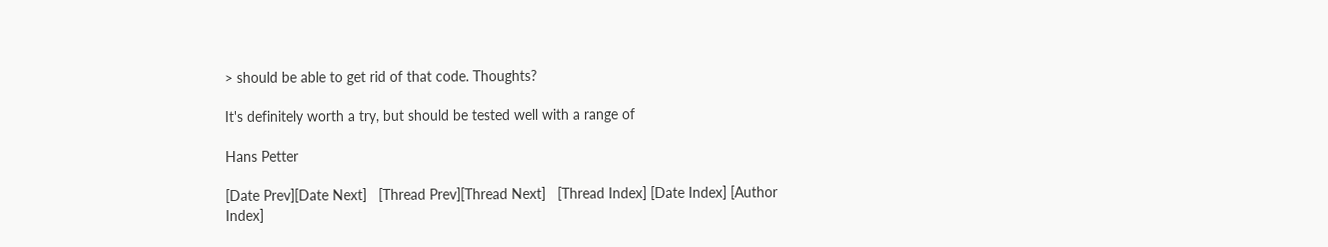> should be able to get rid of that code. Thoughts?

It's definitely worth a try, but should be tested well with a range of

Hans Petter

[Date Prev][Date Next]   [Thread Prev][Thread Next]   [Thread Index] [Date Index] [Author Index]